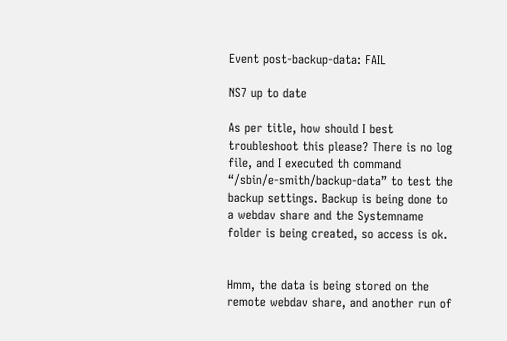Event post-backup-data: FAIL

NS7 up to date

As per title, how should I best troubleshoot this please? There is no log file, and I executed th command “/sbin/e-smith/backup-data” to test the backup settings. Backup is being done to a webdav share and the Systemname folder is being created, so access is ok.


Hmm, the data is being stored on the remote webdav share, and another run of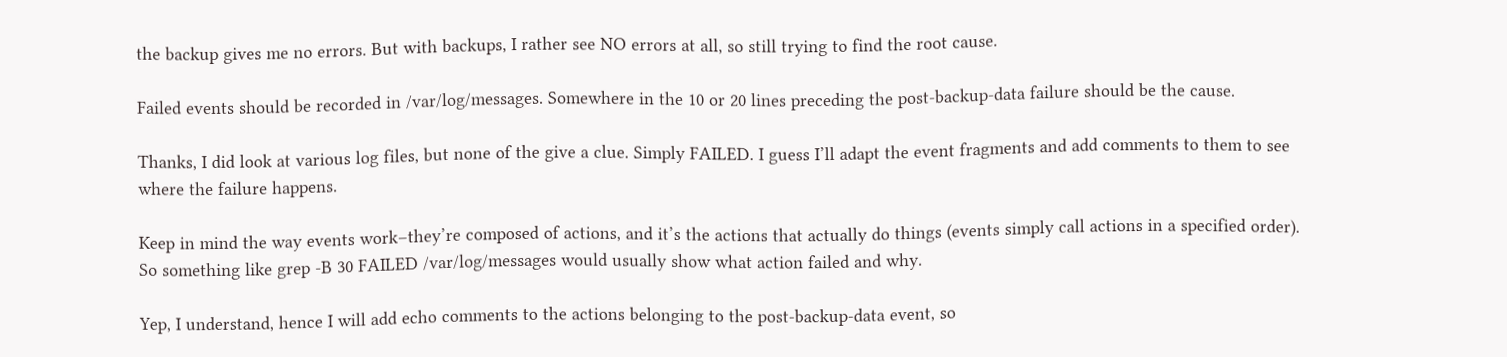the backup gives me no errors. But with backups, I rather see NO errors at all, so still trying to find the root cause.

Failed events should be recorded in /var/log/messages. Somewhere in the 10 or 20 lines preceding the post-backup-data failure should be the cause.

Thanks, I did look at various log files, but none of the give a clue. Simply FAILED. I guess I’ll adapt the event fragments and add comments to them to see where the failure happens.

Keep in mind the way events work–they’re composed of actions, and it’s the actions that actually do things (events simply call actions in a specified order). So something like grep -B 30 FAILED /var/log/messages would usually show what action failed and why.

Yep, I understand, hence I will add echo comments to the actions belonging to the post-backup-data event, so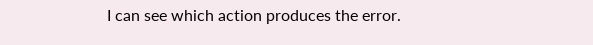I can see which action produces the error.